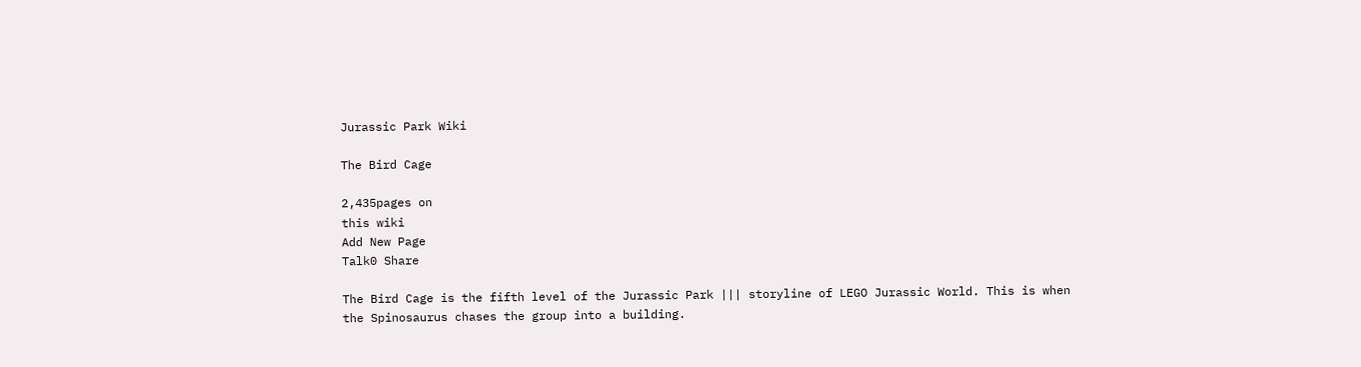Jurassic Park Wiki

The Bird Cage

2,435pages on
this wiki
Add New Page
Talk0 Share

The Bird Cage is the fifth level of the Jurassic Park ||| storyline of LEGO Jurassic World. This is when the Spinosaurus chases the group into a building.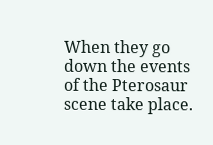When they go down the events of the Pterosaur scene take place.